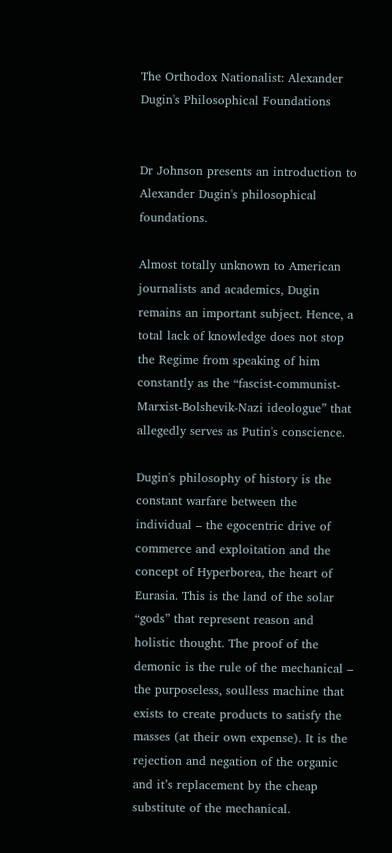The Orthodox Nationalist: Alexander Dugin's Philosophical Foundations


Dr Johnson presents an introduction to Alexander Dugin's philosophical foundations.

Almost totally unknown to American journalists and academics, Dugin remains an important subject. Hence, a total lack of knowledge does not stop the Regime from speaking of him constantly as the “fascist-communist-Marxist-Bolshevik-Nazi ideologue” that allegedly serves as Putin's conscience.

Dugin's philosophy of history is the constant warfare between the individual – the egocentric drive of commerce and exploitation and the concept of Hyperborea, the heart of Eurasia. This is the land of the solar “gods” that represent reason and holistic thought. The proof of the demonic is the rule of the mechanical – the purposeless, soulless machine that exists to create products to satisfy the masses (at their own expense). It is the rejection and negation of the organic and it’s replacement by the cheap substitute of the mechanical.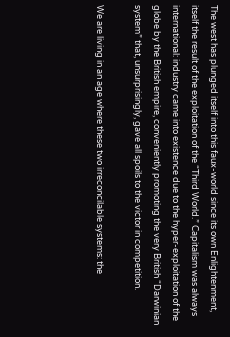The west has plunged itself into this faux-world since its own Enlightenment, itself the result of the exploitation of the “Third World.” Capitalism was always international: industry came into existence due to the hyper-exploitation of the globe by the British empire, conveniently promoting the very British “Darwinian system” that, unsurprisingly, gave all spoils to the victor in competition.

We are living in an age where these two irreconcilable systems: the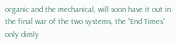organic and the mechanical, will soon have it out in the final war of the two systems, the “End Times” only dimly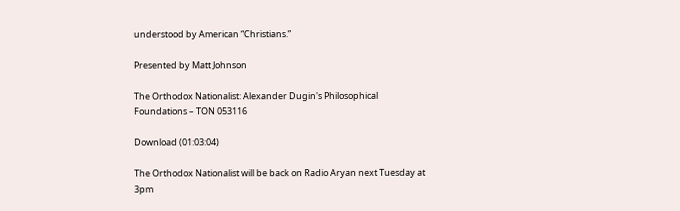understood by American “Christians.”

Presented by Matt Johnson

The Orthodox Nationalist: Alexander Dugin's Philosophical Foundations – TON 053116

Download (01:03:04)

The Orthodox Nationalist will be back on Radio Aryan next Tuesday at 3pm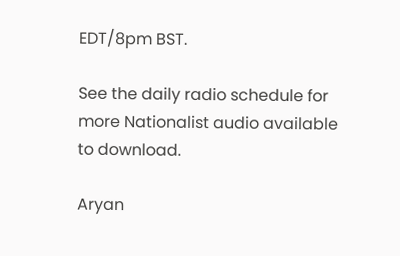EDT/8pm BST.

See the daily radio schedule for more Nationalist audio available to download.

Aryan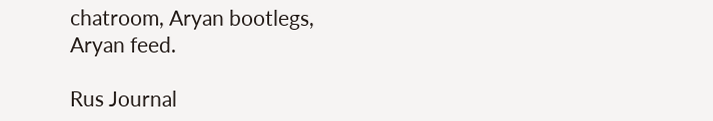chatroom, Aryan bootlegs, Aryan feed.

Rus Journal